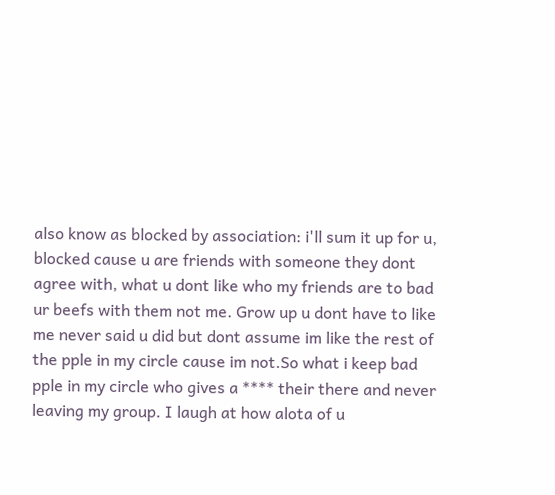also know as blocked by association: i'll sum it up for u, blocked cause u are friends with someone they dont agree with, what u dont like who my friends are to bad ur beefs with them not me. Grow up u dont have to like me never said u did but dont assume im like the rest of the pple in my circle cause im not.So what i keep bad pple in my circle who gives a **** their there and never leaving my group. I laugh at how alota of u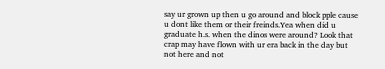say ur grown up then u go around and block pple cause u dont like them or their freinds.Yea when did u graduate h.s. when the dinos were around? Look that crap may have flown with ur era back in the day but not here and not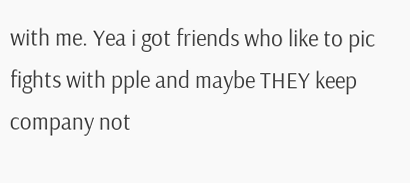with me. Yea i got friends who like to pic fights with pple and maybe THEY keep company not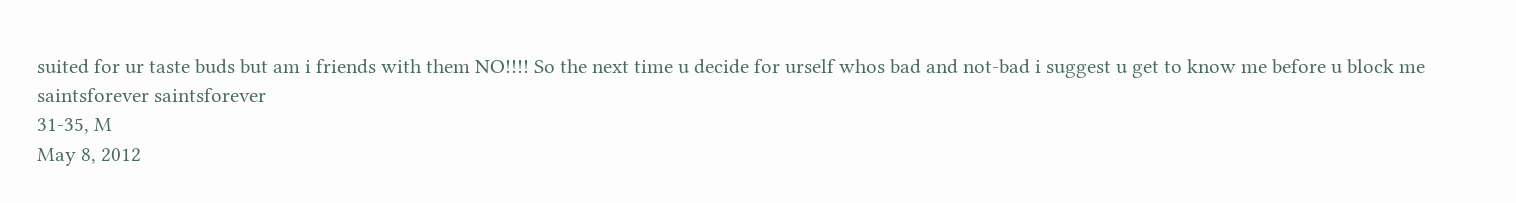suited for ur taste buds but am i friends with them NO!!!! So the next time u decide for urself whos bad and not-bad i suggest u get to know me before u block me
saintsforever saintsforever
31-35, M
May 8, 2012